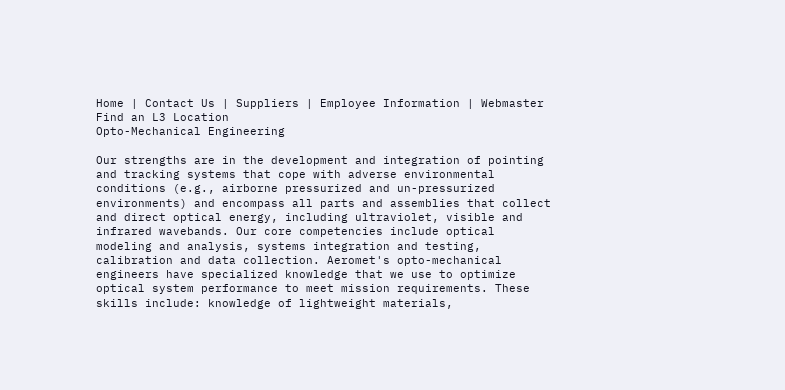Home | Contact Us | Suppliers | Employee Information | Webmaster
Find an L3 Location
Opto-Mechanical Engineering

Our strengths are in the development and integration of pointing and tracking systems that cope with adverse environmental conditions (e.g., airborne pressurized and un-pressurized environments) and encompass all parts and assemblies that collect and direct optical energy, including ultraviolet, visible and infrared wavebands. Our core competencies include optical modeling and analysis, systems integration and testing, calibration and data collection. Aeromet's opto-mechanical engineers have specialized knowledge that we use to optimize optical system performance to meet mission requirements. These skills include: knowledge of lightweight materials,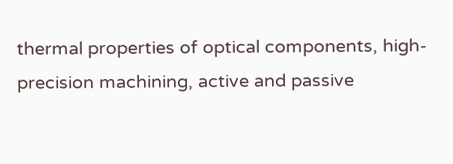thermal properties of optical components, high-precision machining, active and passive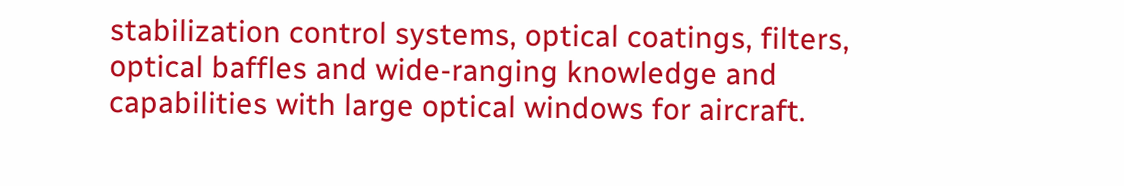stabilization control systems, optical coatings, filters, optical baffles and wide-ranging knowledge and capabilities with large optical windows for aircraft.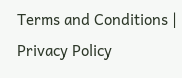Terms and Conditions | Privacy Policy